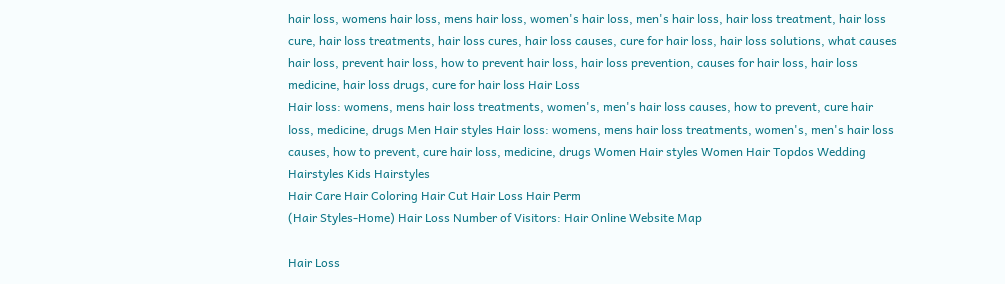hair loss, womens hair loss, mens hair loss, women's hair loss, men's hair loss, hair loss treatment, hair loss cure, hair loss treatments, hair loss cures, hair loss causes, cure for hair loss, hair loss solutions, what causes hair loss, prevent hair loss, how to prevent hair loss, hair loss prevention, causes for hair loss, hair loss medicine, hair loss drugs, cure for hair loss Hair Loss
Hair loss: womens, mens hair loss treatments, women's, men's hair loss causes, how to prevent, cure hair loss, medicine, drugs Men Hair styles Hair loss: womens, mens hair loss treatments, women's, men's hair loss causes, how to prevent, cure hair loss, medicine, drugs Women Hair styles Women Hair Topdos Wedding Hairstyles Kids Hairstyles
Hair Care Hair Coloring Hair Cut Hair Loss Hair Perm
(Hair Styles-Home) Hair Loss Number of Visitors: Hair Online Website Map

Hair Loss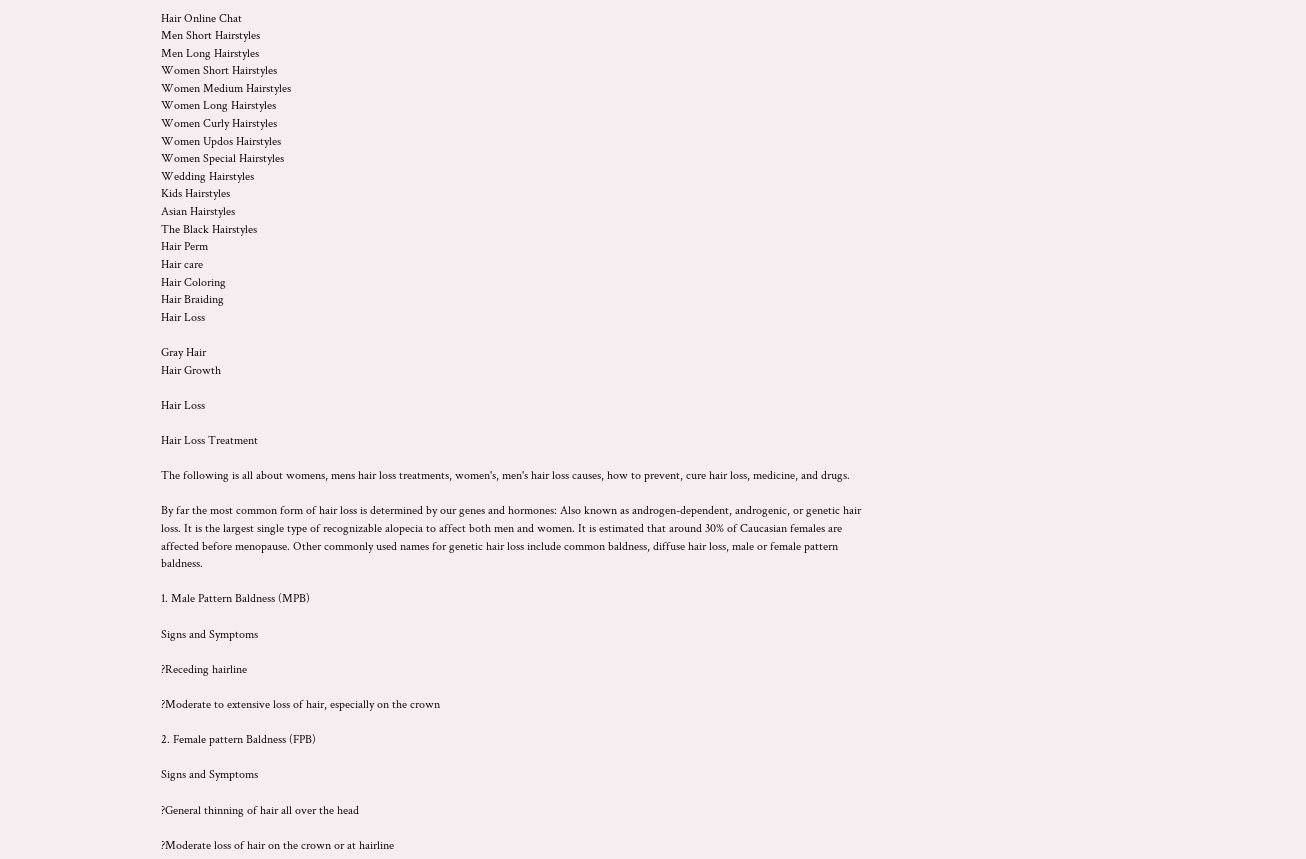Hair Online Chat
Men Short Hairstyles
Men Long Hairstyles
Women Short Hairstyles
Women Medium Hairstyles
Women Long Hairstyles
Women Curly Hairstyles
Women Updos Hairstyles
Women Special Hairstyles
Wedding Hairstyles
Kids Hairstyles
Asian Hairstyles
The Black Hairstyles
Hair Perm
Hair care
Hair Coloring
Hair Braiding
Hair Loss

Gray Hair
Hair Growth

Hair Loss

Hair Loss Treatment

The following is all about womens, mens hair loss treatments, women's, men's hair loss causes, how to prevent, cure hair loss, medicine, and drugs.

By far the most common form of hair loss is determined by our genes and hormones: Also known as androgen-dependent, androgenic, or genetic hair loss. It is the largest single type of recognizable alopecia to affect both men and women. It is estimated that around 30% of Caucasian females are affected before menopause. Other commonly used names for genetic hair loss include common baldness, diffuse hair loss, male or female pattern baldness.

1. Male Pattern Baldness (MPB)

Signs and Symptoms

?Receding hairline

?Moderate to extensive loss of hair, especially on the crown

2. Female pattern Baldness (FPB)

Signs and Symptoms

?General thinning of hair all over the head

?Moderate loss of hair on the crown or at hairline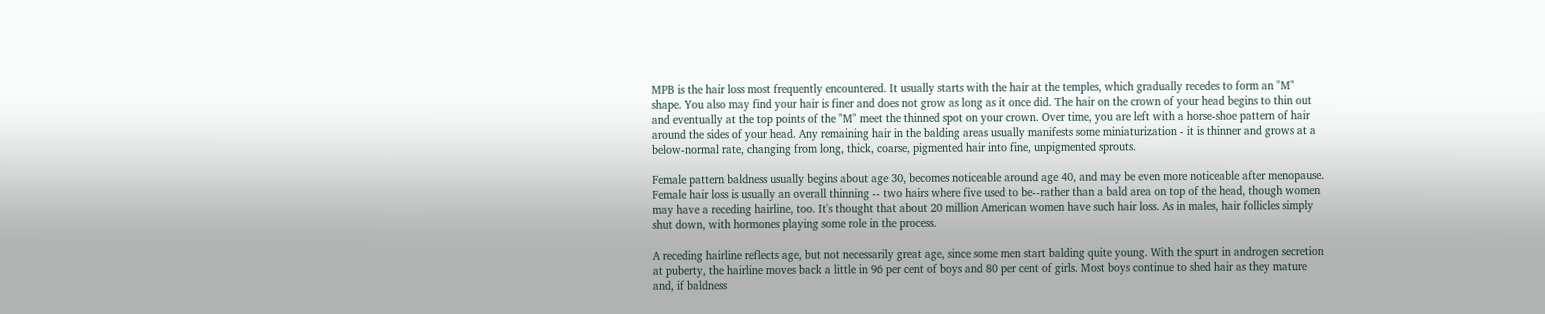MPB is the hair loss most frequently encountered. It usually starts with the hair at the temples, which gradually recedes to form an "M" shape. You also may find your hair is finer and does not grow as long as it once did. The hair on the crown of your head begins to thin out and eventually at the top points of the "M" meet the thinned spot on your crown. Over time, you are left with a horse-shoe pattern of hair around the sides of your head. Any remaining hair in the balding areas usually manifests some miniaturization - it is thinner and grows at a below-normal rate, changing from long, thick, coarse, pigmented hair into fine, unpigmented sprouts.

Female pattern baldness usually begins about age 30, becomes noticeable around age 40, and may be even more noticeable after menopause. Female hair loss is usually an overall thinning -- two hairs where five used to be--rather than a bald area on top of the head, though women may have a receding hairline, too. It's thought that about 20 million American women have such hair loss. As in males, hair follicles simply shut down, with hormones playing some role in the process.

A receding hairline reflects age, but not necessarily great age, since some men start balding quite young. With the spurt in androgen secretion at puberty, the hairline moves back a little in 96 per cent of boys and 80 per cent of girls. Most boys continue to shed hair as they mature and, if baldness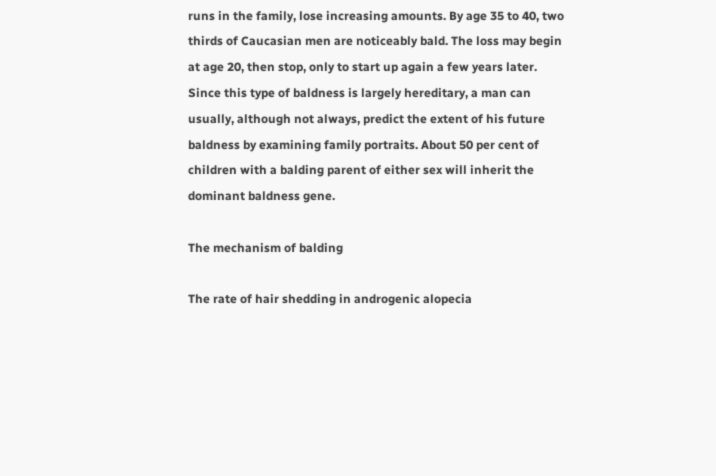runs in the family, lose increasing amounts. By age 35 to 40, two thirds of Caucasian men are noticeably bald. The loss may begin at age 20, then stop, only to start up again a few years later. Since this type of baldness is largely hereditary, a man can usually, although not always, predict the extent of his future baldness by examining family portraits. About 50 per cent of children with a balding parent of either sex will inherit the dominant baldness gene.

The mechanism of balding

The rate of hair shedding in androgenic alopecia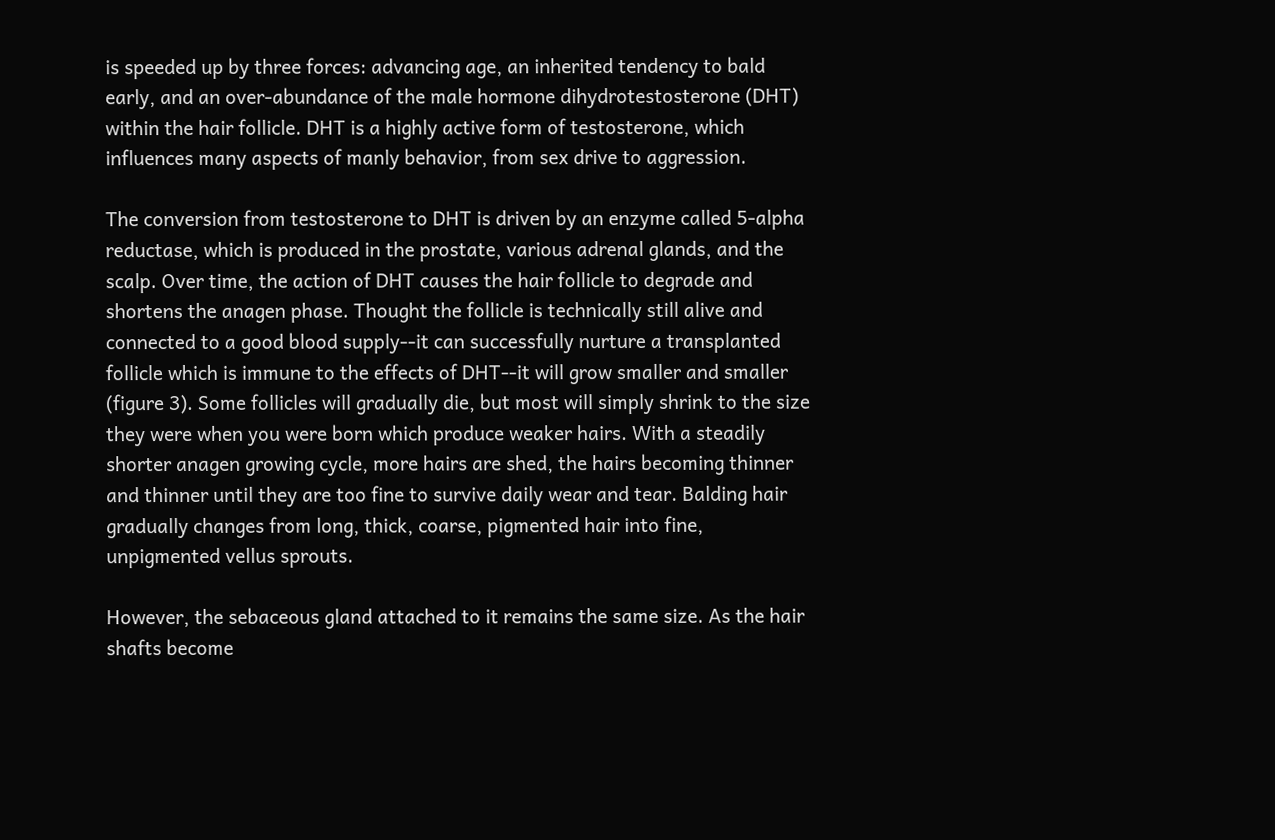is speeded up by three forces: advancing age, an inherited tendency to bald early, and an over-abundance of the male hormone dihydrotestosterone (DHT) within the hair follicle. DHT is a highly active form of testosterone, which influences many aspects of manly behavior, from sex drive to aggression.

The conversion from testosterone to DHT is driven by an enzyme called 5-alpha reductase, which is produced in the prostate, various adrenal glands, and the scalp. Over time, the action of DHT causes the hair follicle to degrade and shortens the anagen phase. Thought the follicle is technically still alive and connected to a good blood supply--it can successfully nurture a transplanted follicle which is immune to the effects of DHT--it will grow smaller and smaller (figure 3). Some follicles will gradually die, but most will simply shrink to the size they were when you were born which produce weaker hairs. With a steadily shorter anagen growing cycle, more hairs are shed, the hairs becoming thinner and thinner until they are too fine to survive daily wear and tear. Balding hair gradually changes from long, thick, coarse, pigmented hair into fine, unpigmented vellus sprouts.

However, the sebaceous gland attached to it remains the same size. As the hair shafts become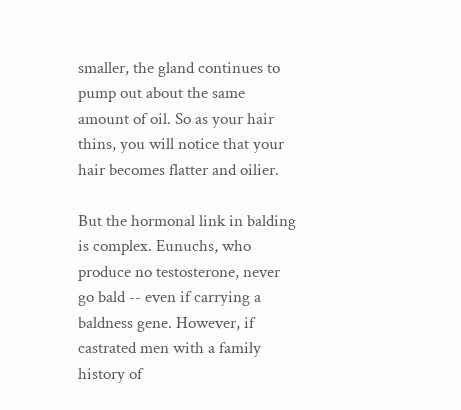smaller, the gland continues to pump out about the same amount of oil. So as your hair thins, you will notice that your hair becomes flatter and oilier.

But the hormonal link in balding is complex. Eunuchs, who produce no testosterone, never go bald -- even if carrying a baldness gene. However, if castrated men with a family history of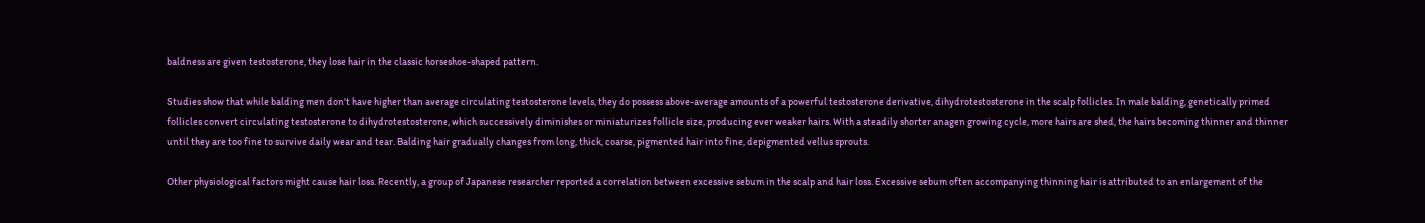baldness are given testosterone, they lose hair in the classic horseshoe-shaped pattern.

Studies show that while balding men don't have higher than average circulating testosterone levels, they do possess above-average amounts of a powerful testosterone derivative, dihydrotestosterone in the scalp follicles. In male balding, genetically primed follicles convert circulating testosterone to dihydrotestosterone, which successively diminishes or miniaturizes follicle size, producing ever weaker hairs. With a steadily shorter anagen growing cycle, more hairs are shed, the hairs becoming thinner and thinner until they are too fine to survive daily wear and tear. Balding hair gradually changes from long, thick, coarse, pigmented hair into fine, depigmented vellus sprouts.

Other physiological factors might cause hair loss. Recently, a group of Japanese researcher reported a correlation between excessive sebum in the scalp and hair loss. Excessive sebum often accompanying thinning hair is attributed to an enlargement of the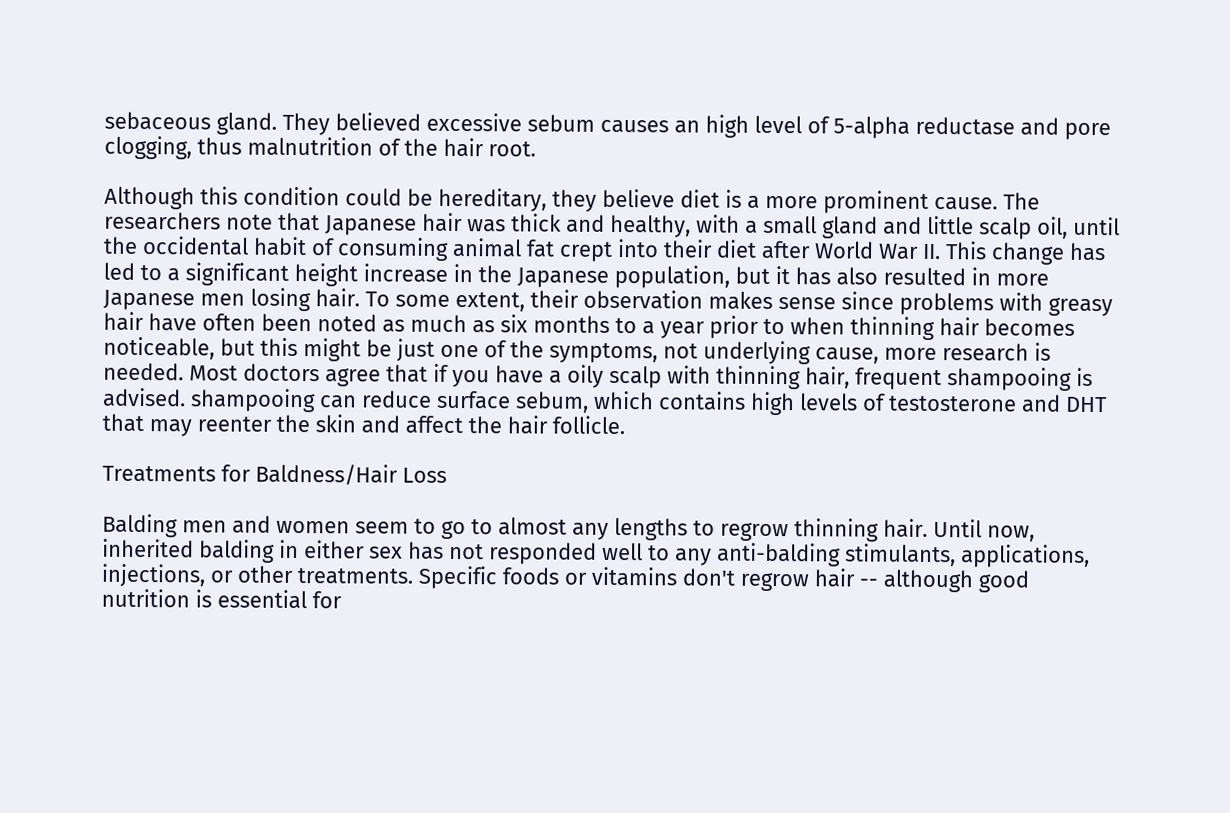sebaceous gland. They believed excessive sebum causes an high level of 5-alpha reductase and pore clogging, thus malnutrition of the hair root.

Although this condition could be hereditary, they believe diet is a more prominent cause. The researchers note that Japanese hair was thick and healthy, with a small gland and little scalp oil, until the occidental habit of consuming animal fat crept into their diet after World War II. This change has led to a significant height increase in the Japanese population, but it has also resulted in more Japanese men losing hair. To some extent, their observation makes sense since problems with greasy hair have often been noted as much as six months to a year prior to when thinning hair becomes noticeable, but this might be just one of the symptoms, not underlying cause, more research is needed. Most doctors agree that if you have a oily scalp with thinning hair, frequent shampooing is advised. shampooing can reduce surface sebum, which contains high levels of testosterone and DHT that may reenter the skin and affect the hair follicle.

Treatments for Baldness/Hair Loss

Balding men and women seem to go to almost any lengths to regrow thinning hair. Until now, inherited balding in either sex has not responded well to any anti-balding stimulants, applications, injections, or other treatments. Specific foods or vitamins don't regrow hair -- although good nutrition is essential for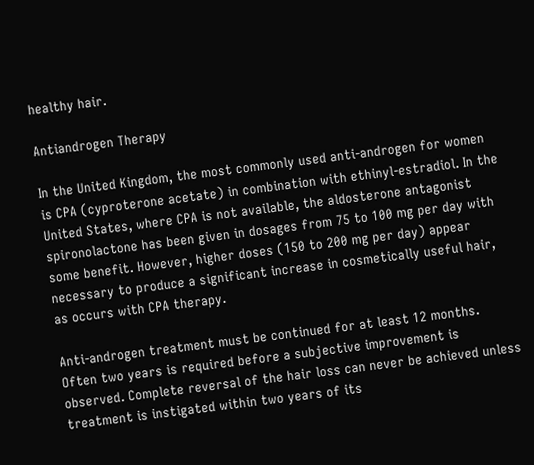healthy hair.

Antiandrogen Therapy

In the United Kingdom, the most commonly used anti-androgen for women is CPA (cyproterone acetate) in combination with ethinyl-estradiol. In the United States, where CPA is not available, the aldosterone antagonist spironolactone has been given in dosages from 75 to 100 mg per day with some benefit. However, higher doses (150 to 200 mg per day) appear necessary to produce a significant increase in cosmetically useful hair, as occurs with CPA therapy.

Anti-androgen treatment must be continued for at least 12 months. Often two years is required before a subjective improvement is observed. Complete reversal of the hair loss can never be achieved unless treatment is instigated within two years of its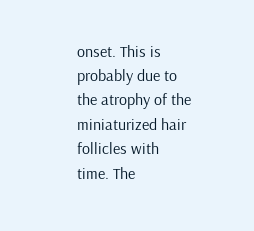onset. This is probably due to the atrophy of the miniaturized hair follicles with time. The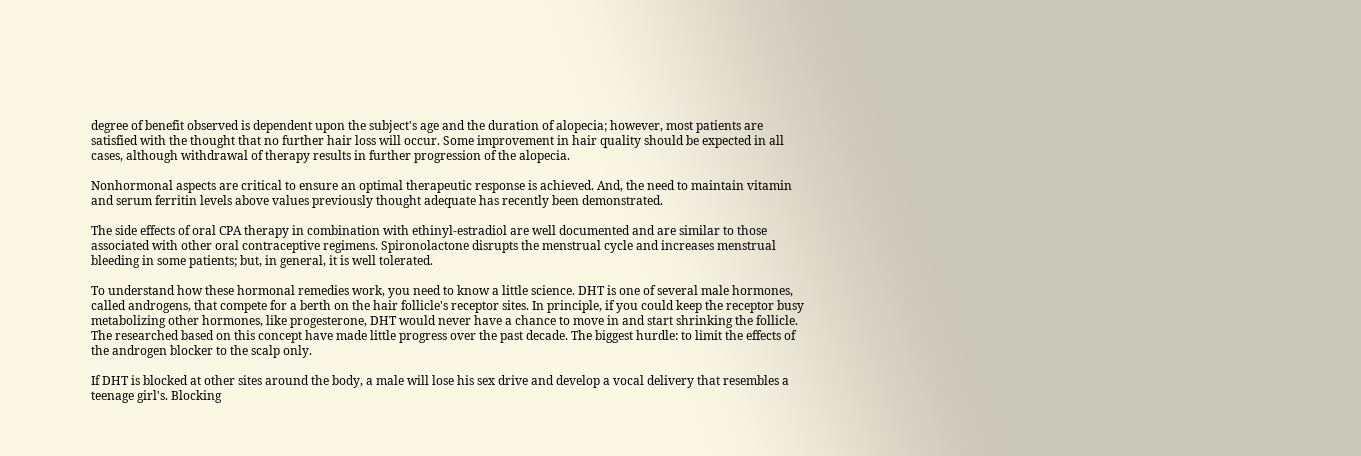degree of benefit observed is dependent upon the subject's age and the duration of alopecia; however, most patients are satisfied with the thought that no further hair loss will occur. Some improvement in hair quality should be expected in all cases, although withdrawal of therapy results in further progression of the alopecia.

Nonhormonal aspects are critical to ensure an optimal therapeutic response is achieved. And, the need to maintain vitamin and serum ferritin levels above values previously thought adequate has recently been demonstrated.

The side effects of oral CPA therapy in combination with ethinyl-estradiol are well documented and are similar to those associated with other oral contraceptive regimens. Spironolactone disrupts the menstrual cycle and increases menstrual bleeding in some patients; but, in general, it is well tolerated.

To understand how these hormonal remedies work, you need to know a little science. DHT is one of several male hormones, called androgens, that compete for a berth on the hair follicle's receptor sites. In principle, if you could keep the receptor busy metabolizing other hormones, like progesterone, DHT would never have a chance to move in and start shrinking the follicle. The researched based on this concept have made little progress over the past decade. The biggest hurdle: to limit the effects of the androgen blocker to the scalp only.

If DHT is blocked at other sites around the body, a male will lose his sex drive and develop a vocal delivery that resembles a teenage girl's. Blocking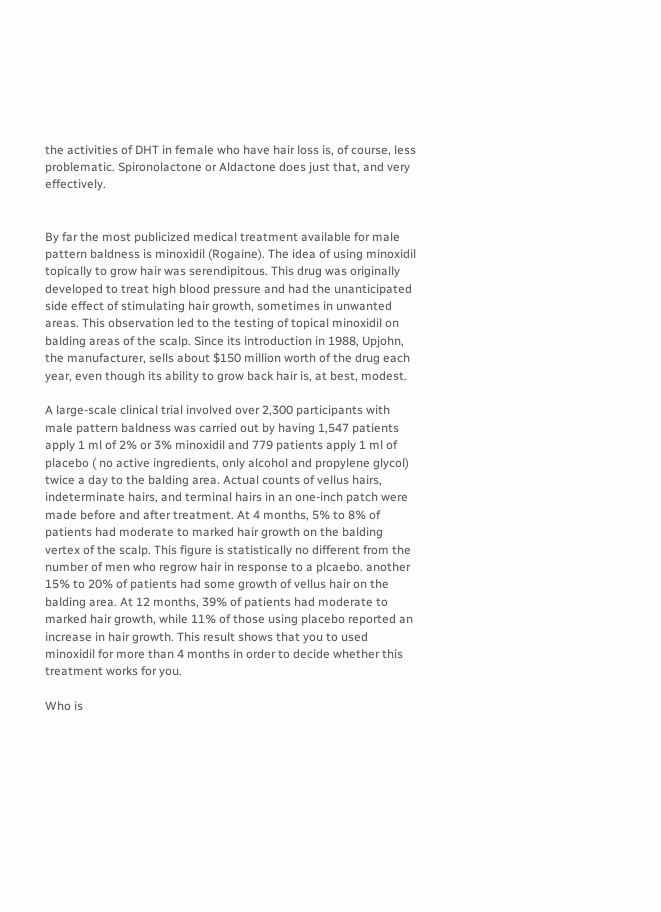the activities of DHT in female who have hair loss is, of course, less problematic. Spironolactone or Aldactone does just that, and very effectively.


By far the most publicized medical treatment available for male pattern baldness is minoxidil (Rogaine). The idea of using minoxidil topically to grow hair was serendipitous. This drug was originally developed to treat high blood pressure and had the unanticipated side effect of stimulating hair growth, sometimes in unwanted areas. This observation led to the testing of topical minoxidil on balding areas of the scalp. Since its introduction in 1988, Upjohn, the manufacturer, sells about $150 million worth of the drug each year, even though its ability to grow back hair is, at best, modest.

A large-scale clinical trial involved over 2,300 participants with male pattern baldness was carried out by having 1,547 patients apply 1 ml of 2% or 3% minoxidil and 779 patients apply 1 ml of placebo ( no active ingredients, only alcohol and propylene glycol) twice a day to the balding area. Actual counts of vellus hairs, indeterminate hairs, and terminal hairs in an one-inch patch were made before and after treatment. At 4 months, 5% to 8% of patients had moderate to marked hair growth on the balding vertex of the scalp. This figure is statistically no different from the number of men who regrow hair in response to a plcaebo. another 15% to 20% of patients had some growth of vellus hair on the balding area. At 12 months, 39% of patients had moderate to marked hair growth, while 11% of those using placebo reported an increase in hair growth. This result shows that you to used minoxidil for more than 4 months in order to decide whether this treatment works for you.

Who is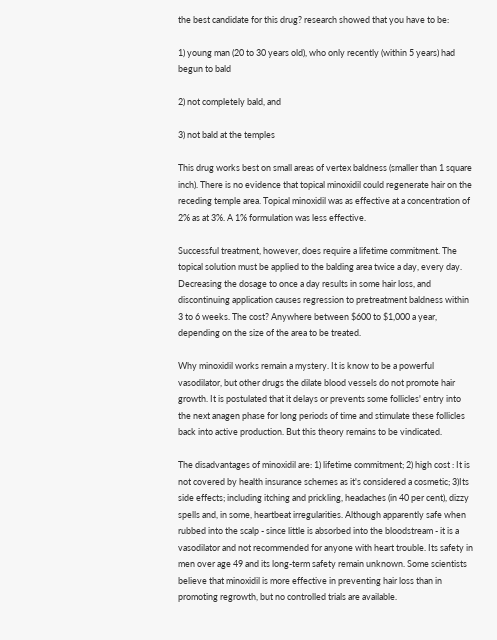the best candidate for this drug? research showed that you have to be:

1) young man (20 to 30 years old), who only recently (within 5 years) had begun to bald

2) not completely bald, and

3) not bald at the temples

This drug works best on small areas of vertex baldness (smaller than 1 square inch). There is no evidence that topical minoxidil could regenerate hair on the receding temple area. Topical minoxidil was as effective at a concentration of 2% as at 3%. A 1% formulation was less effective.

Successful treatment, however, does require a lifetime commitment. The topical solution must be applied to the balding area twice a day, every day. Decreasing the dosage to once a day results in some hair loss, and discontinuing application causes regression to pretreatment baldness within 3 to 6 weeks. The cost? Anywhere between $600 to $1,000 a year, depending on the size of the area to be treated.

Why minoxidil works remain a mystery. It is know to be a powerful vasodilator, but other drugs the dilate blood vessels do not promote hair growth. It is postulated that it delays or prevents some follicles' entry into the next anagen phase for long periods of time and stimulate these follicles back into active production. But this theory remains to be vindicated.

The disadvantages of minoxidil are: 1) lifetime commitment; 2) high cost : It is not covered by health insurance schemes as it's considered a cosmetic; 3)Its side effects; including itching and prickling, headaches (in 40 per cent), dizzy spells and, in some, heartbeat irregularities. Although apparently safe when rubbed into the scalp - since little is absorbed into the bloodstream - it is a vasodilator and not recommended for anyone with heart trouble. Its safety in men over age 49 and its long-term safety remain unknown. Some scientists believe that minoxidil is more effective in preventing hair loss than in promoting regrowth, but no controlled trials are available.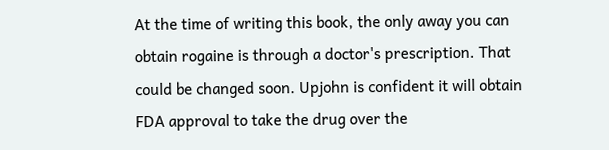At the time of writing this book, the only away you can obtain rogaine is through a doctor's prescription. That could be changed soon. Upjohn is confident it will obtain FDA approval to take the drug over the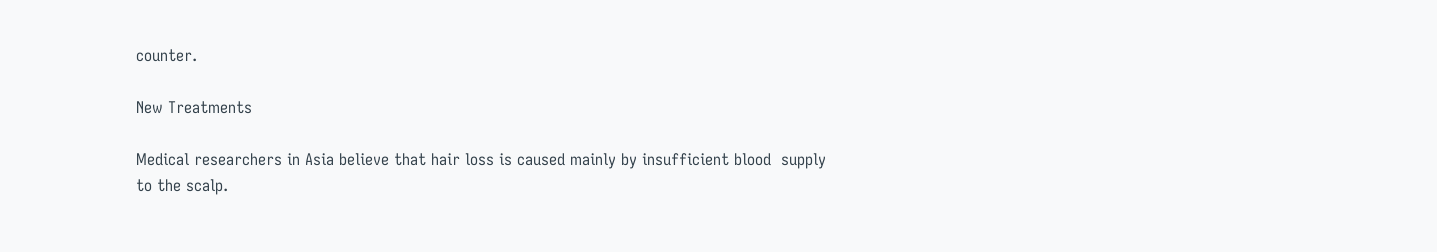counter.

New Treatments

Medical researchers in Asia believe that hair loss is caused mainly by insufficient blood  supply to the scalp.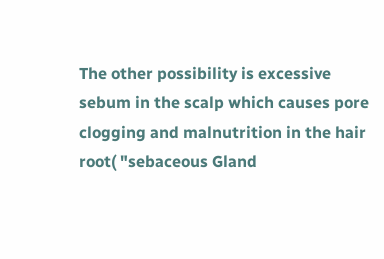The other possibility is excessive sebum in the scalp which causes pore clogging and malnutrition in the hair root( "sebaceous Gland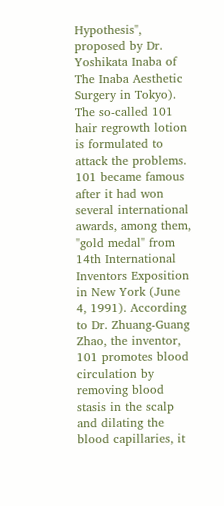Hypothesis", proposed by Dr. Yoshikata Inaba of The Inaba Aesthetic Surgery in Tokyo). The so-called 101 hair regrowth lotion is formulated to attack the problems. 101 became famous after it had won several international awards, among them, "gold medal" from 14th International Inventors Exposition in New York (June 4, 1991). According to Dr. Zhuang-Guang Zhao, the inventor, 101 promotes blood circulation by removing blood stasis in the scalp and dilating the blood capillaries, it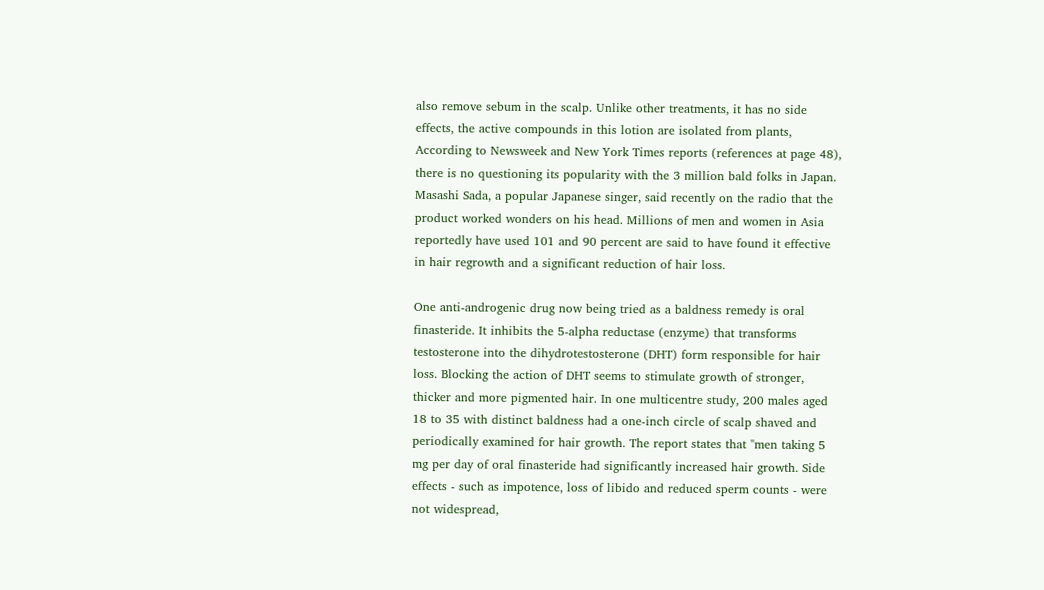also remove sebum in the scalp. Unlike other treatments, it has no side effects, the active compounds in this lotion are isolated from plants, According to Newsweek and New York Times reports (references at page 48), there is no questioning its popularity with the 3 million bald folks in Japan. Masashi Sada, a popular Japanese singer, said recently on the radio that the product worked wonders on his head. Millions of men and women in Asia reportedly have used 101 and 90 percent are said to have found it effective in hair regrowth and a significant reduction of hair loss.

One anti-androgenic drug now being tried as a baldness remedy is oral finasteride. It inhibits the 5-alpha reductase (enzyme) that transforms testosterone into the dihydrotestosterone (DHT) form responsible for hair loss. Blocking the action of DHT seems to stimulate growth of stronger, thicker and more pigmented hair. In one multicentre study, 200 males aged 18 to 35 with distinct baldness had a one-inch circle of scalp shaved and periodically examined for hair growth. The report states that "men taking 5 mg per day of oral finasteride had significantly increased hair growth. Side effects - such as impotence, loss of libido and reduced sperm counts - were not widespread,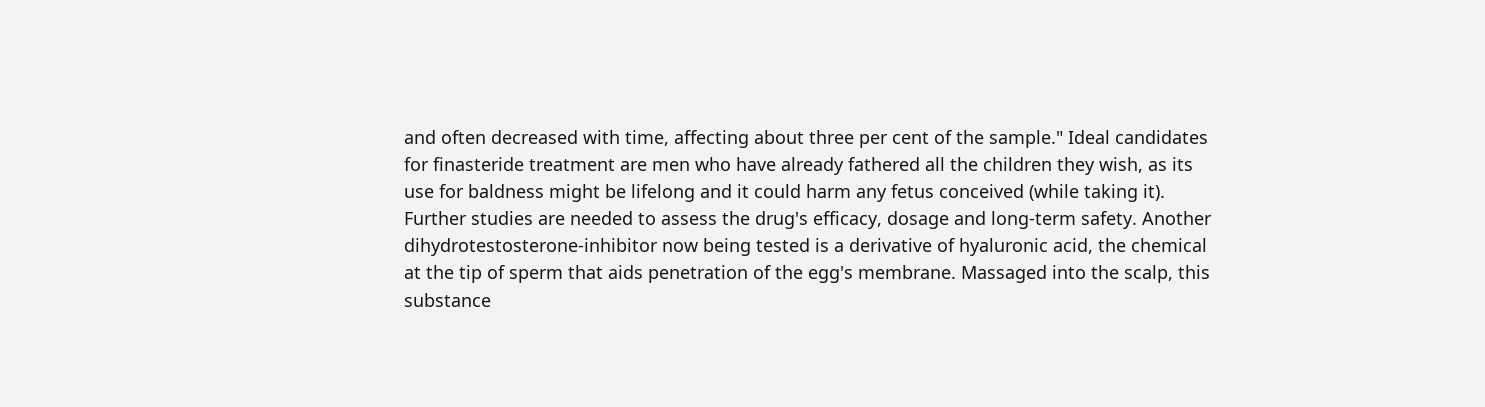and often decreased with time, affecting about three per cent of the sample." Ideal candidates for finasteride treatment are men who have already fathered all the children they wish, as its use for baldness might be lifelong and it could harm any fetus conceived (while taking it). Further studies are needed to assess the drug's efficacy, dosage and long-term safety. Another dihydrotestosterone-inhibitor now being tested is a derivative of hyaluronic acid, the chemical at the tip of sperm that aids penetration of the egg's membrane. Massaged into the scalp, this substance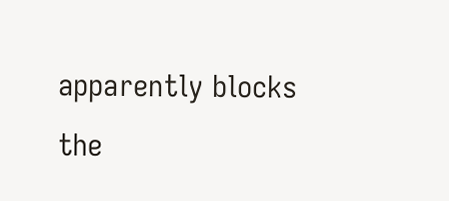apparently blocks the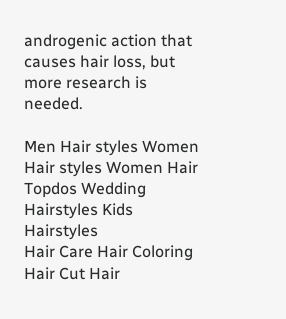androgenic action that causes hair loss, but more research is needed.

Men Hair styles Women Hair styles Women Hair Topdos Wedding Hairstyles Kids Hairstyles
Hair Care Hair Coloring Hair Cut Hair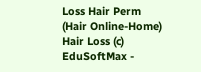Loss Hair Perm
(Hair Online-Home) Hair Loss (c) EduSoftMax -